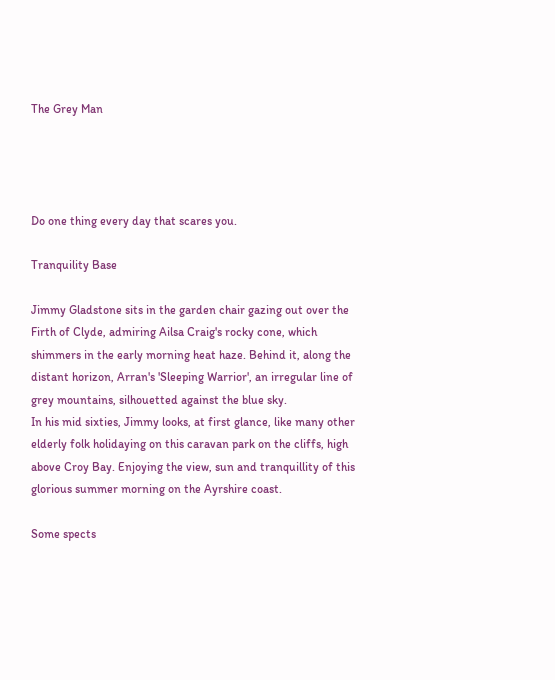The Grey Man




Do one thing every day that scares you.

Tranquility Base

Jimmy Gladstone sits in the garden chair gazing out over the Firth of Clyde, admiring Ailsa Craig's rocky cone, which shimmers in the early morning heat haze. Behind it, along the distant horizon, Arran's 'Sleeping Warrior', an irregular line of grey mountains, silhouetted against the blue sky.
In his mid sixties, Jimmy looks, at first glance, like many other elderly folk holidaying on this caravan park on the cliffs, high above Croy Bay. Enjoying the view, sun and tranquillity of this glorious summer morning on the Ayrshire coast.

Some spects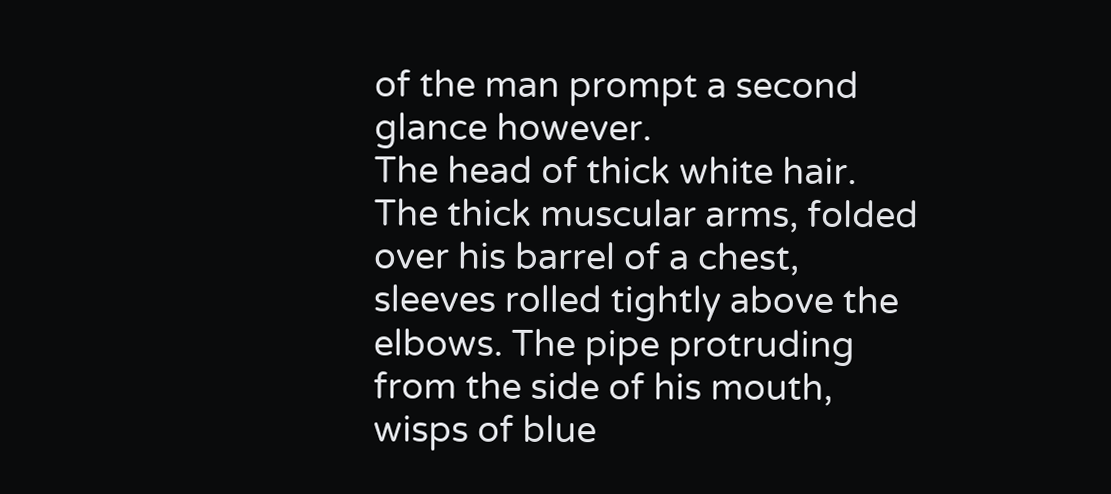of the man prompt a second glance however.
The head of thick white hair. The thick muscular arms, folded over his barrel of a chest, sleeves rolled tightly above the elbows. The pipe protruding from the side of his mouth, wisps of blue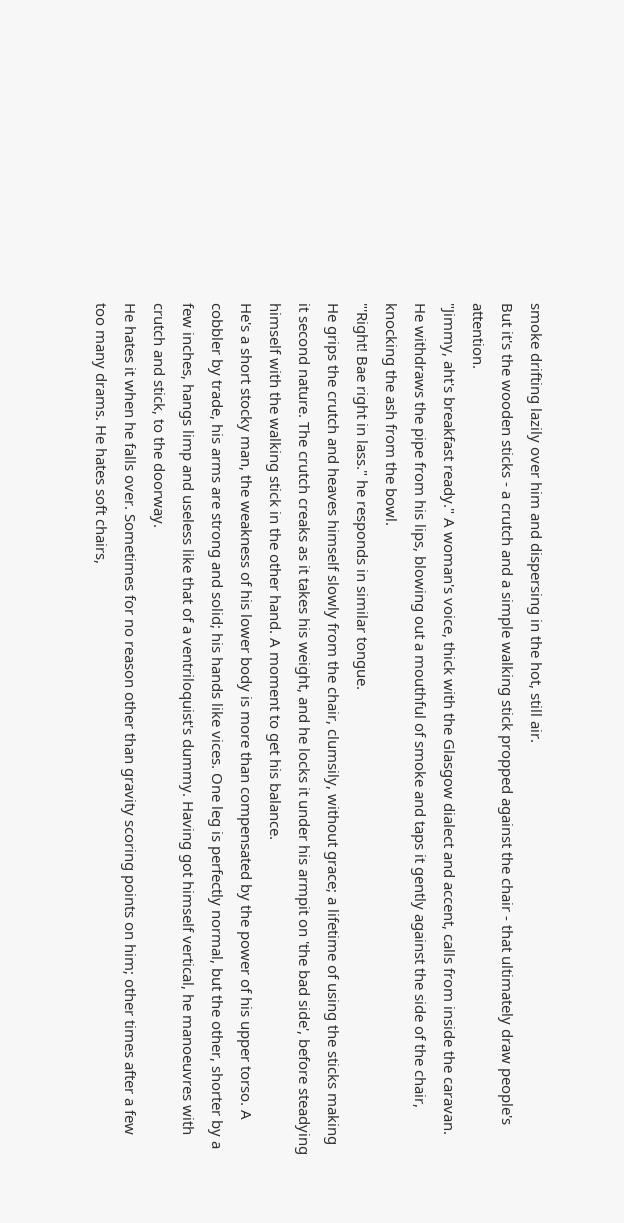smoke drifting lazily over him and dispersing in the hot, still air.
But it's the wooden sticks - a crutch and a simple walking stick propped against the chair - that ultimately draw people's attention.
"Jimmy, aht's breakfast ready." A woman's voice, thick with the Glasgow dialect and accent, calls from inside the caravan.
He withdraws the pipe from his lips, blowing out a mouthful of smoke and taps it gently against the side of the chair, knocking the ash from the bowl.
"'Right! Bae right in lass." he responds in similar tongue.
He grips the crutch and heaves himself slowly from the chair, clumsily, without grace; a lifetime of using the sticks making it second nature. The crutch creaks as it takes his weight, and he locks it under his armpit on 'the bad side', before steadying himself with the walking stick in the other hand. A moment to get his balance.
He's a short stocky man, the weakness of his lower body is more than compensated by the power of his upper torso. A cobbler by trade, his arms are strong and solid; his hands like vices. One leg is perfectly normal, but the other, shorter by a few inches, hangs limp and useless like that of a ventriloquist's dummy. Having got himself vertical, he manoeuvres with crutch and stick, to the doorway.
He hates it when he falls over. Sometimes for no reason other than gravity scoring points on him; other times after a few too many drams. He hates soft chairs,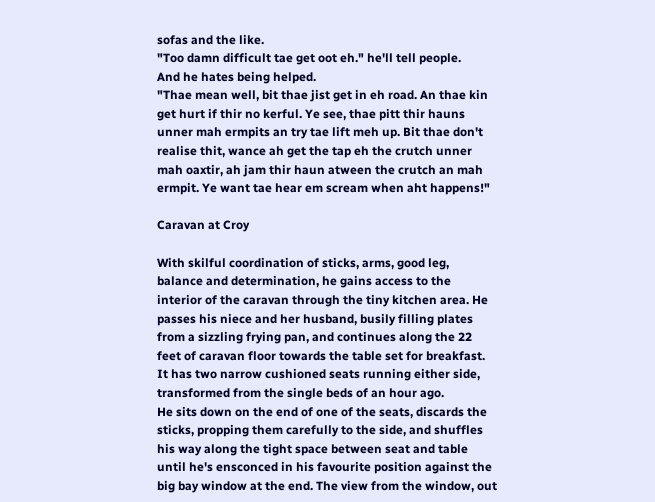sofas and the like.
"Too damn difficult tae get oot eh." he'll tell people.
And he hates being helped.
"Thae mean well, bit thae jist get in eh road. An thae kin get hurt if thir no kerful. Ye see, thae pitt thir hauns unner mah ermpits an try tae lift meh up. Bit thae don't realise thit, wance ah get the tap eh the crutch unner mah oaxtir, ah jam thir haun atween the crutch an mah ermpit. Ye want tae hear em scream when aht happens!"

Caravan at Croy

With skilful coordination of sticks, arms, good leg, balance and determination, he gains access to the interior of the caravan through the tiny kitchen area. He passes his niece and her husband, busily filling plates from a sizzling frying pan, and continues along the 22 feet of caravan floor towards the table set for breakfast. It has two narrow cushioned seats running either side, transformed from the single beds of an hour ago.
He sits down on the end of one of the seats, discards the sticks, propping them carefully to the side, and shuffles his way along the tight space between seat and table until he's ensconced in his favourite position against the big bay window at the end. The view from the window, out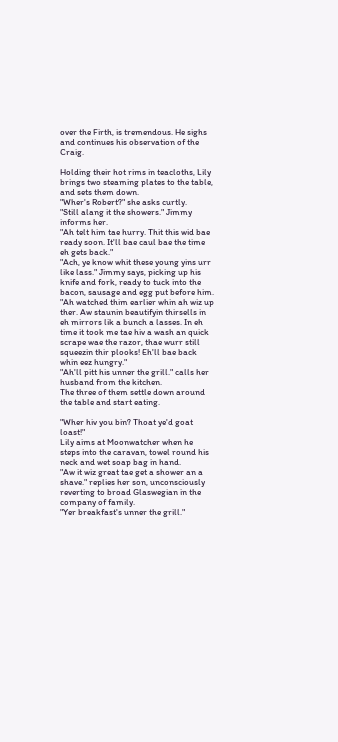over the Firth, is tremendous. He sighs and continues his observation of the Craig.

Holding their hot rims in teacloths, Lily brings two steaming plates to the table, and sets them down.
"Wher's Robert?" she asks curtly.
"Still alang it the showers." Jimmy informs her.
"Ah telt him tae hurry. Thit this wid bae ready soon. It'll bae caul bae the time eh gets back."
"Ach, ye know whit these young yins urr like lass." Jimmy says, picking up his knife and fork, ready to tuck into the bacon, sausage and egg put before him.
"Ah watched thim earlier whin ah wiz up ther. Aw staunin beautifyin thirsells in eh mirrors lik a bunch a lasses. In eh time it took me tae hiv a wash an quick scrape wae the razor, thae wurr still squeezin thir plooks! Eh'll bae back whin eez hungry."
"Ah'll pitt his unner the grill." calls her husband from the kitchen.
The three of them settle down around the table and start eating.

"Wher hiv you bin? Thoat ye'd goat loast!"
Lily aims at Moonwatcher when he steps into the caravan, towel round his neck and wet soap bag in hand.
"Aw it wiz great tae get a shower an a shave." replies her son, unconsciously reverting to broad Glaswegian in the company of family.
"Yer breakfast's unner the grill."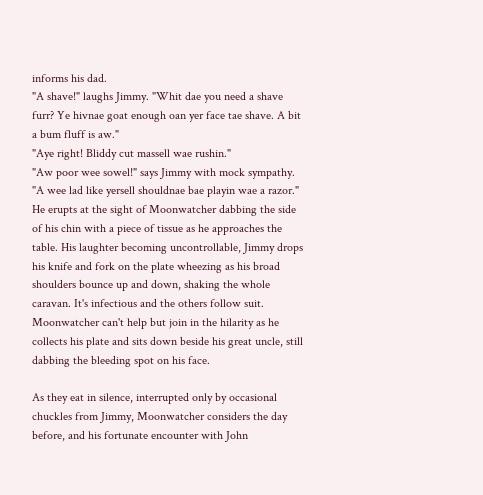informs his dad.
"A shave!" laughs Jimmy. "Whit dae you need a shave furr? Ye hivnae goat enough oan yer face tae shave. A bit a bum fluff is aw."
"Aye right! Bliddy cut massell wae rushin."
"Aw poor wee sowel!" says Jimmy with mock sympathy. "A wee lad like yersell shouldnae bae playin wae a razor."
He erupts at the sight of Moonwatcher dabbing the side of his chin with a piece of tissue as he approaches the table. His laughter becoming uncontrollable, Jimmy drops his knife and fork on the plate wheezing as his broad shoulders bounce up and down, shaking the whole caravan. It's infectious and the others follow suit. Moonwatcher can't help but join in the hilarity as he collects his plate and sits down beside his great uncle, still dabbing the bleeding spot on his face.

As they eat in silence, interrupted only by occasional chuckles from Jimmy, Moonwatcher considers the day before, and his fortunate encounter with John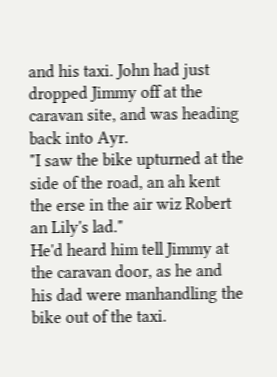and his taxi. John had just dropped Jimmy off at the caravan site, and was heading back into Ayr.
"I saw the bike upturned at the side of the road, an ah kent the erse in the air wiz Robert an Lily's lad."
He'd heard him tell Jimmy at the caravan door, as he and his dad were manhandling the bike out of the taxi.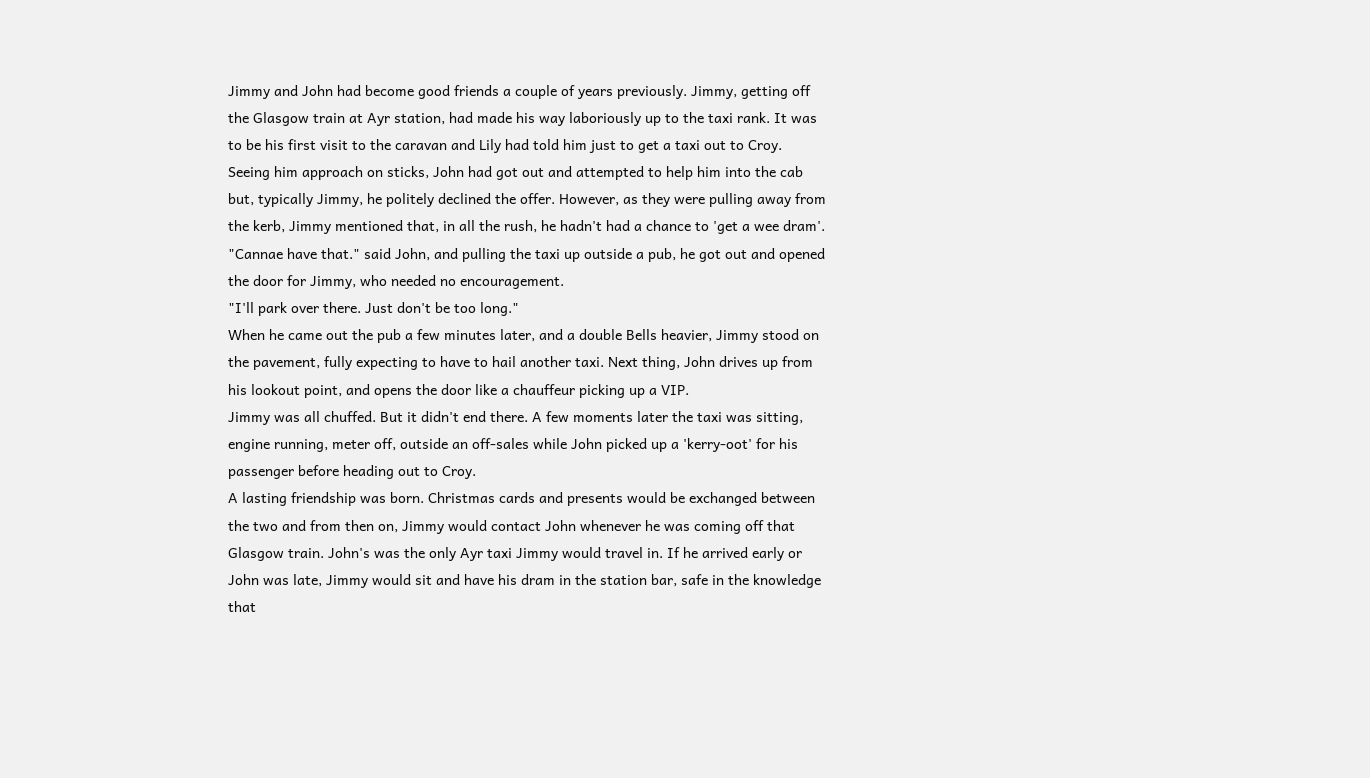Jimmy and John had become good friends a couple of years previously. Jimmy, getting off the Glasgow train at Ayr station, had made his way laboriously up to the taxi rank. It was to be his first visit to the caravan and Lily had told him just to get a taxi out to Croy.
Seeing him approach on sticks, John had got out and attempted to help him into the cab but, typically Jimmy, he politely declined the offer. However, as they were pulling away from the kerb, Jimmy mentioned that, in all the rush, he hadn't had a chance to 'get a wee dram'.
"Cannae have that." said John, and pulling the taxi up outside a pub, he got out and opened the door for Jimmy, who needed no encouragement.
"I'll park over there. Just don't be too long."
When he came out the pub a few minutes later, and a double Bells heavier, Jimmy stood on the pavement, fully expecting to have to hail another taxi. Next thing, John drives up from his lookout point, and opens the door like a chauffeur picking up a VIP.
Jimmy was all chuffed. But it didn't end there. A few moments later the taxi was sitting, engine running, meter off, outside an off-sales while John picked up a 'kerry-oot' for his passenger before heading out to Croy.
A lasting friendship was born. Christmas cards and presents would be exchanged between the two and from then on, Jimmy would contact John whenever he was coming off that Glasgow train. John's was the only Ayr taxi Jimmy would travel in. If he arrived early or John was late, Jimmy would sit and have his dram in the station bar, safe in the knowledge that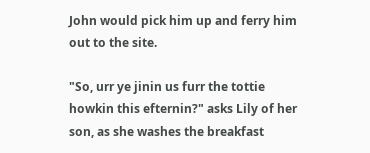John would pick him up and ferry him out to the site.

"So, urr ye jinin us furr the tottie howkin this efternin?" asks Lily of her son, as she washes the breakfast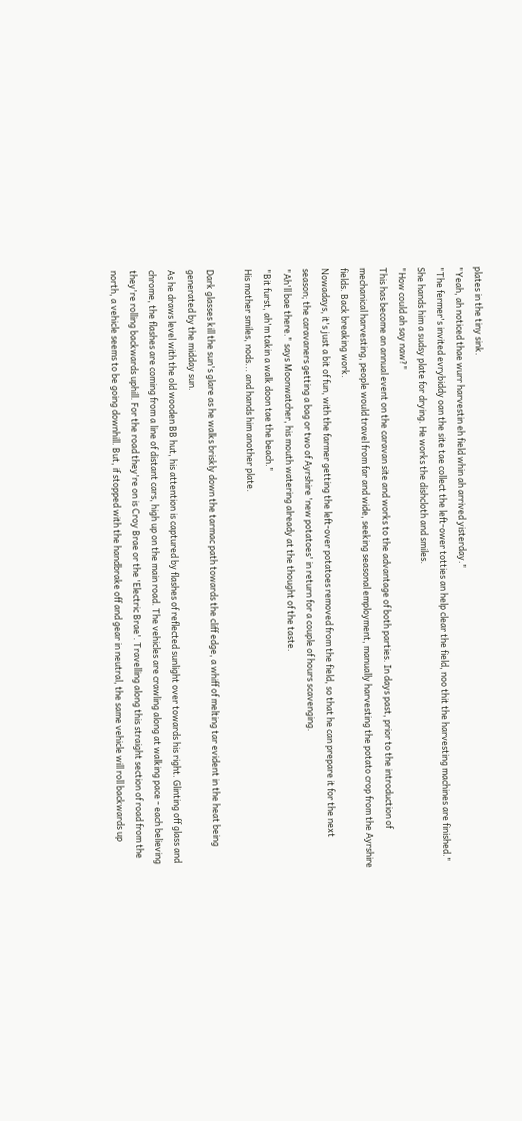plates in the tiny sink.
"Yeah, ah noticed thae wurr harvestin eh field whin ah arrived yisterday."
"The fermer's invited evrybiddy oan the site tae collect the left-ower totties an help clear the field, noo thit the harvesting machines are finished."
She hands him a sudsy plate for drying. He works the dishcloth and smiles.
"How could ah say naw?"
This has become an annual event on the caravan site and works to the advantage of both parties. In days past, prior to the introduction of mechanical harvesting, people would travel from far and wide, seeking seasonal employment, manually harvesting the potato crop from the Ayrshire fields. Back breaking work.
Nowadays, it's just a bit of fun, with the farmer getting the left-over potatoes removed from the field, so that he can prepare it for the next season; the caravaners getting a bag or two of Ayrshire 'new potatoes' in return for a couple of hours scavenging.
"Ah'll bae there." says Moonwatcher, his mouth watering already at the thought of the taste.
"Bit furst, ah'm takin a walk doon tae the beach."
His mother smiles, nods... and hands him another plate.

Dark glasses kill the sun's glare as he walks briskly down the tarmac path towards the cliff edge, a whiff of melting tar evident in the heat being generated by the midday sun.
As he draws level with the old wooden BB hut, his attention is captured by flashes of reflected sunlight over towards his right. Glinting off glass and chrome, the flashes are coming from a line of distant cars, high up on the main road. The vehicles are crawling along at walking pace - each believing they're rolling backwards uphill. For the road they're on is Croy Brae or the 'Electric Brae'. Travelling along this straight section of road from the north, a vehicle seems to be going downhill. But, if stopped with the handbrake off and gear in neutral, the same vehicle will roll backwards up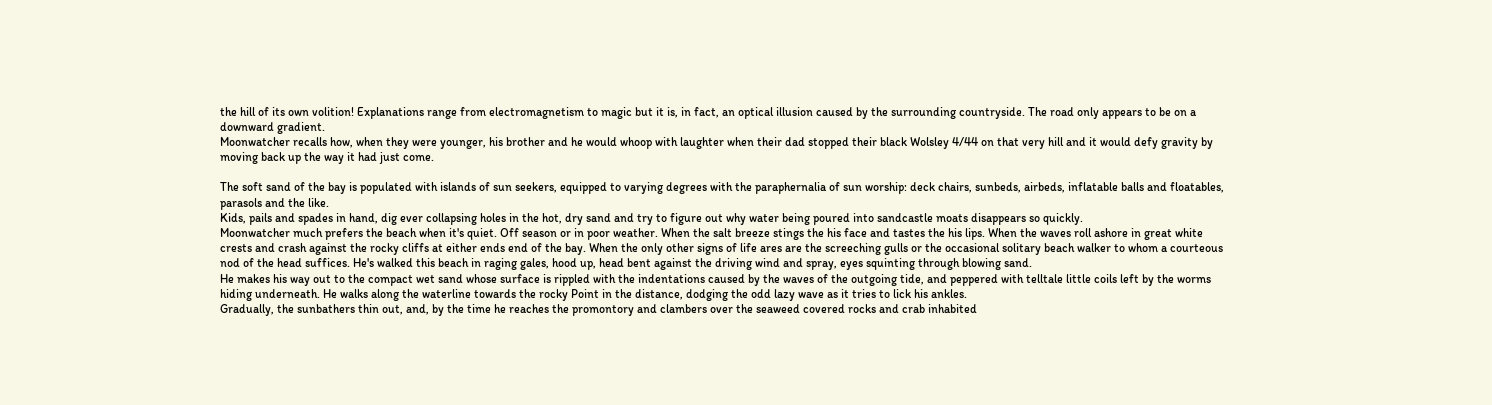the hill of its own volition! Explanations range from electromagnetism to magic but it is, in fact, an optical illusion caused by the surrounding countryside. The road only appears to be on a downward gradient.
Moonwatcher recalls how, when they were younger, his brother and he would whoop with laughter when their dad stopped their black Wolsley 4/44 on that very hill and it would defy gravity by moving back up the way it had just come.

The soft sand of the bay is populated with islands of sun seekers, equipped to varying degrees with the paraphernalia of sun worship: deck chairs, sunbeds, airbeds, inflatable balls and floatables, parasols and the like.
Kids, pails and spades in hand, dig ever collapsing holes in the hot, dry sand and try to figure out why water being poured into sandcastle moats disappears so quickly.
Moonwatcher much prefers the beach when it's quiet. Off season or in poor weather. When the salt breeze stings the his face and tastes the his lips. When the waves roll ashore in great white crests and crash against the rocky cliffs at either ends end of the bay. When the only other signs of life ares are the screeching gulls or the occasional solitary beach walker to whom a courteous nod of the head suffices. He's walked this beach in raging gales, hood up, head bent against the driving wind and spray, eyes squinting through blowing sand.
He makes his way out to the compact wet sand whose surface is rippled with the indentations caused by the waves of the outgoing tide, and peppered with telltale little coils left by the worms hiding underneath. He walks along the waterline towards the rocky Point in the distance, dodging the odd lazy wave as it tries to lick his ankles.
Gradually, the sunbathers thin out, and, by the time he reaches the promontory and clambers over the seaweed covered rocks and crab inhabited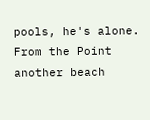pools, he's alone.
From the Point another beach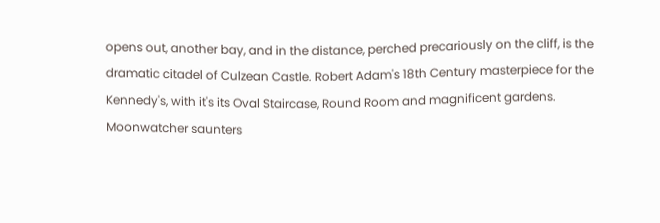opens out, another bay, and in the distance, perched precariously on the cliff, is the dramatic citadel of Culzean Castle. Robert Adam's 18th Century masterpiece for the Kennedy's, with it's its Oval Staircase, Round Room and magnificent gardens.
Moonwatcher saunters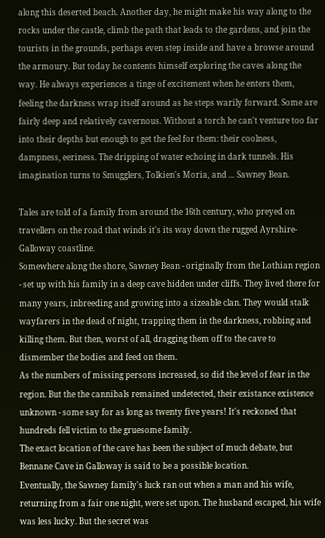along this deserted beach. Another day, he might make his way along to the rocks under the castle, climb the path that leads to the gardens, and join the tourists in the grounds, perhaps even step inside and have a browse around the armoury. But today he contents himself exploring the caves along the way. He always experiences a tinge of excitement when he enters them, feeling the darkness wrap itself around as he steps warily forward. Some are fairly deep and relatively cavernous. Without a torch he can't venture too far into their depths but enough to get the feel for them: their coolness, dampness, eeriness. The dripping of water echoing in dark tunnels. His imagination turns to Smugglers, Tolkien's Moria, and ... Sawney Bean.

Tales are told of a family from around the 16th century, who preyed on travellers on the road that winds it's its way down the rugged Ayrshire-Galloway coastline.
Somewhere along the shore, Sawney Bean - originally from the Lothian region - set up with his family in a deep cave hidden under cliffs. They lived there for many years, inbreeding and growing into a sizeable clan. They would stalk wayfarers in the dead of night, trapping them in the darkness, robbing and killing them. But then, worst of all, dragging them off to the cave to dismember the bodies and feed on them.
As the numbers of missing persons increased, so did the level of fear in the region. But the the cannibals remained undetected, their existance existence unknown - some say for as long as twenty five years! It's reckoned that hundreds fell victim to the gruesome family.
The exact location of the cave has been the subject of much debate, but Bennane Cave in Galloway is said to be a possible location.
Eventually, the Sawney family's luck ran out when a man and his wife, returning from a fair one night, were set upon. The husband escaped, his wife was less lucky. But the secret was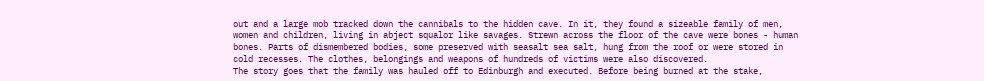out and a large mob tracked down the cannibals to the hidden cave. In it, they found a sizeable family of men, women and children, living in abject squalor like savages. Strewn across the floor of the cave were bones - human bones. Parts of dismembered bodies, some preserved with seasalt sea salt, hung from the roof or were stored in cold recesses. The clothes, belongings and weapons of hundreds of victims were also discovered.
The story goes that the family was hauled off to Edinburgh and executed. Before being burned at the stake,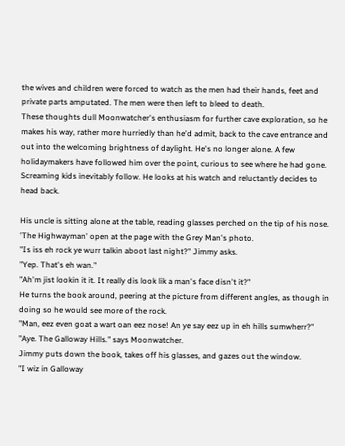the wives and children were forced to watch as the men had their hands, feet and private parts amputated. The men were then left to bleed to death.
These thoughts dull Moonwatcher's enthusiasm for further cave exploration, so he makes his way, rather more hurriedly than he'd admit, back to the cave entrance and out into the welcoming brightness of daylight. He's no longer alone. A few holidaymakers have followed him over the point, curious to see where he had gone. Screaming kids inevitably follow. He looks at his watch and reluctantly decides to head back.

His uncle is sitting alone at the table, reading glasses perched on the tip of his nose. 'The Highwayman' open at the page with the Grey Man's photo.
"Is iss eh rock ye wurr talkin aboot last night?" Jimmy asks.
"Yep. That's eh wan."
"Ah'm jist lookin it it. It really dis look lik a man's face disn't it?"
He turns the book around, peering at the picture from different angles, as though in doing so he would see more of the rock.
"Man, eez even goat a wart oan eez nose! An ye say eez up in eh hills sumwherr?"
"Aye. The Galloway Hills." says Moonwatcher.
Jimmy puts down the book, takes off his glasses, and gazes out the window.
"I wiz in Galloway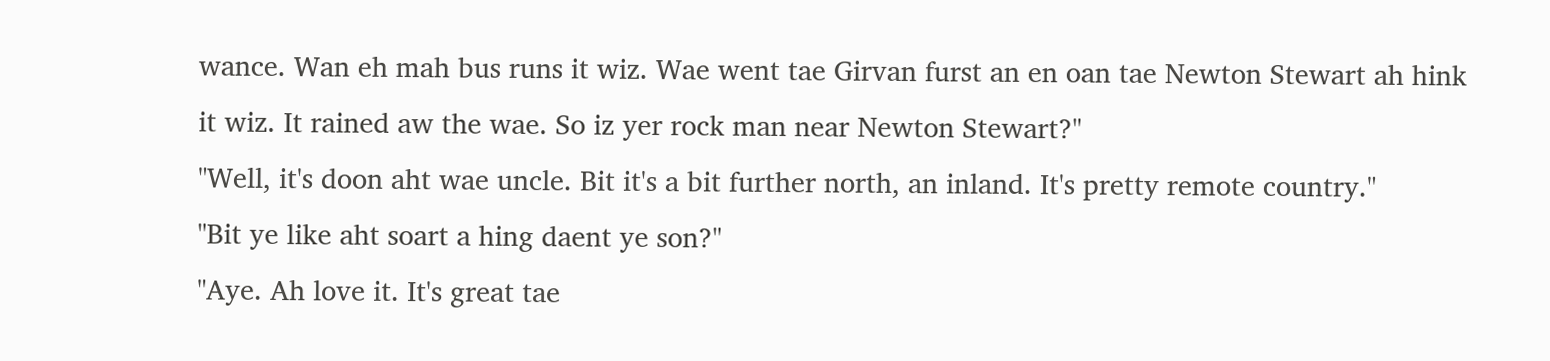wance. Wan eh mah bus runs it wiz. Wae went tae Girvan furst an en oan tae Newton Stewart ah hink it wiz. It rained aw the wae. So iz yer rock man near Newton Stewart?"
"Well, it's doon aht wae uncle. Bit it's a bit further north, an inland. It's pretty remote country."
"Bit ye like aht soart a hing daent ye son?"
"Aye. Ah love it. It's great tae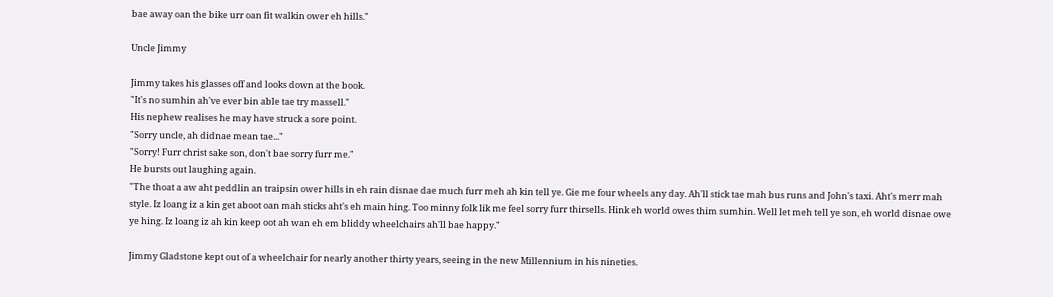bae away oan the bike urr oan fit walkin ower eh hills."

Uncle Jimmy

Jimmy takes his glasses off and looks down at the book.
"It's no sumhin ah've ever bin able tae try massell."
His nephew realises he may have struck a sore point.
"Sorry uncle, ah didnae mean tae..."
"Sorry! Furr christ sake son, don't bae sorry furr me."
He bursts out laughing again.
"The thoat a aw aht peddlin an traipsin ower hills in eh rain disnae dae much furr meh ah kin tell ye. Gie me four wheels any day. Ah'll stick tae mah bus runs and John's taxi. Aht's merr mah style. Iz loang iz a kin get aboot oan mah sticks aht's eh main hing. Too minny folk lik me feel sorry furr thirsells. Hink eh world owes thim sumhin. Well let meh tell ye son, eh world disnae owe ye hing. Iz loang iz ah kin keep oot ah wan eh em bliddy wheelchairs ah'll bae happy."

Jimmy Gladstone kept out of a wheelchair for nearly another thirty years, seeing in the new Millennium in his nineties.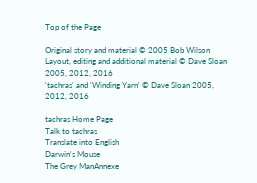Top of the Page

Original story and material © 2005 Bob Wilson
Layout, editing and additional material © Dave Sloan 2005, 2012, 2016
'tachras' and 'Winding Yarn' © Dave Sloan 2005, 2012, 2016

tachras Home Page
Talk to tachras
Translate into English
Darwin's Mouse
The Grey ManAnnexe